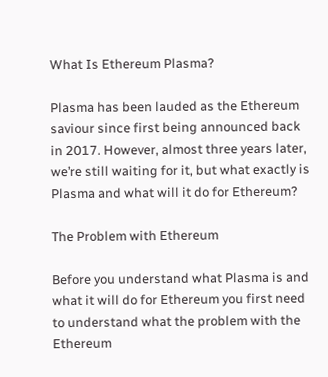What Is Ethereum Plasma?

Plasma has been lauded as the Ethereum saviour since first being announced back in 2017. However, almost three years later, we’re still waiting for it, but what exactly is Plasma and what will it do for Ethereum?

The Problem with Ethereum

Before you understand what Plasma is and what it will do for Ethereum you first need to understand what the problem with the Ethereum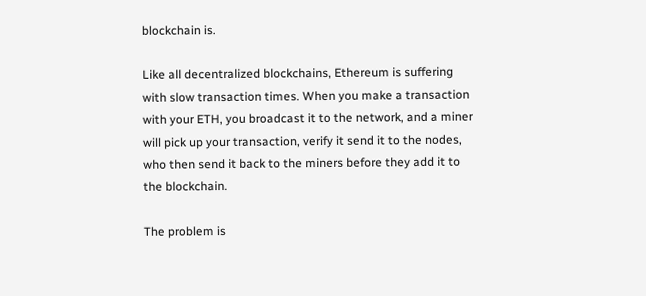blockchain is.

Like all decentralized blockchains, Ethereum is suffering with slow transaction times. When you make a transaction with your ETH, you broadcast it to the network, and a miner will pick up your transaction, verify it send it to the nodes, who then send it back to the miners before they add it to the blockchain.

The problem is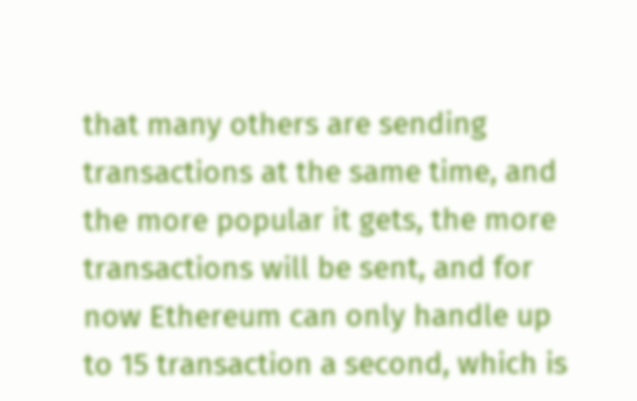that many others are sending transactions at the same time, and the more popular it gets, the more transactions will be sent, and for now Ethereum can only handle up to 15 transaction a second, which is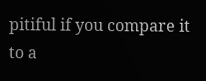pitiful if you compare it to a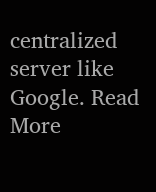centralized server like Google. Read More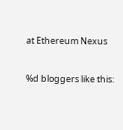at Ethereum Nexus

%d bloggers like this: